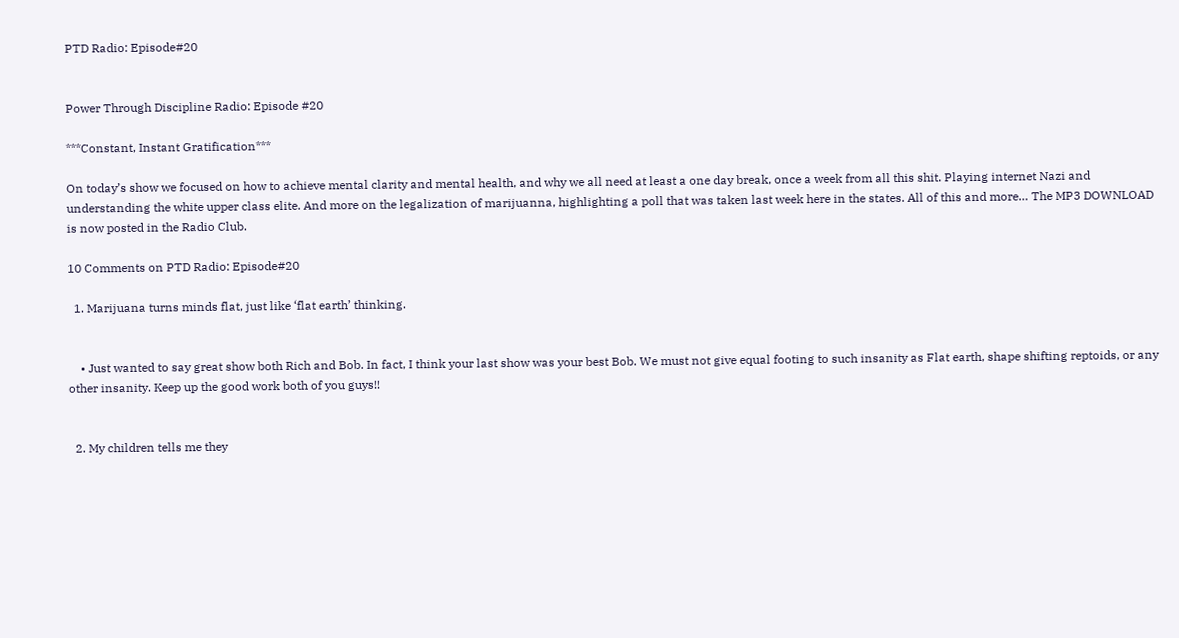PTD Radio: Episode#20


Power Through Discipline Radio: Episode #20

***Constant, Instant Gratification***

On today’s show we focused on how to achieve mental clarity and mental health, and why we all need at least a one day break, once a week from all this shit. Playing internet Nazi and understanding the white upper class elite. And more on the legalization of marijuanna, highlighting a poll that was taken last week here in the states. All of this and more… The MP3 DOWNLOAD is now posted in the Radio Club.

10 Comments on PTD Radio: Episode#20

  1. Marijuana turns minds flat, just like ‘flat earth’ thinking.


    • Just wanted to say great show both Rich and Bob. In fact, I think your last show was your best Bob. We must not give equal footing to such insanity as Flat earth, shape shifting reptoids, or any other insanity. Keep up the good work both of you guys!!


  2. My children tells me they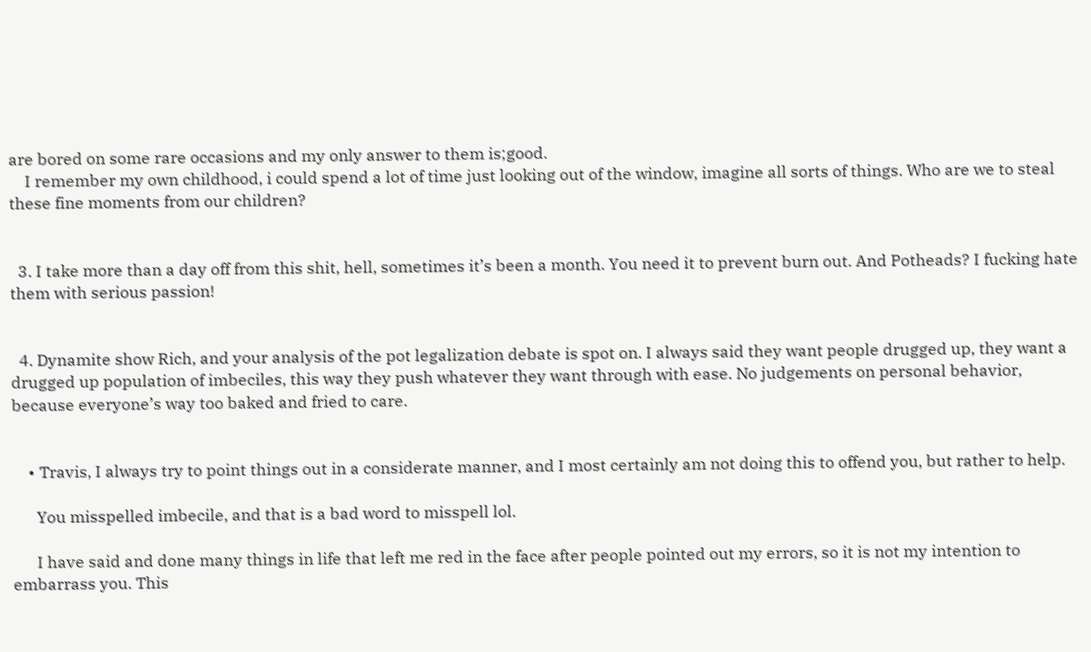are bored on some rare occasions and my only answer to them is;good.
    I remember my own childhood, i could spend a lot of time just looking out of the window, imagine all sorts of things. Who are we to steal these fine moments from our children?


  3. I take more than a day off from this shit, hell, sometimes it’s been a month. You need it to prevent burn out. And Potheads? I fucking hate them with serious passion!


  4. Dynamite show Rich, and your analysis of the pot legalization debate is spot on. I always said they want people drugged up, they want a drugged up population of imbeciles, this way they push whatever they want through with ease. No judgements on personal behavior, because everyone’s way too baked and fried to care.


    • Travis, I always try to point things out in a considerate manner, and I most certainly am not doing this to offend you, but rather to help.

      You misspelled imbecile, and that is a bad word to misspell lol.

      I have said and done many things in life that left me red in the face after people pointed out my errors, so it is not my intention to embarrass you. This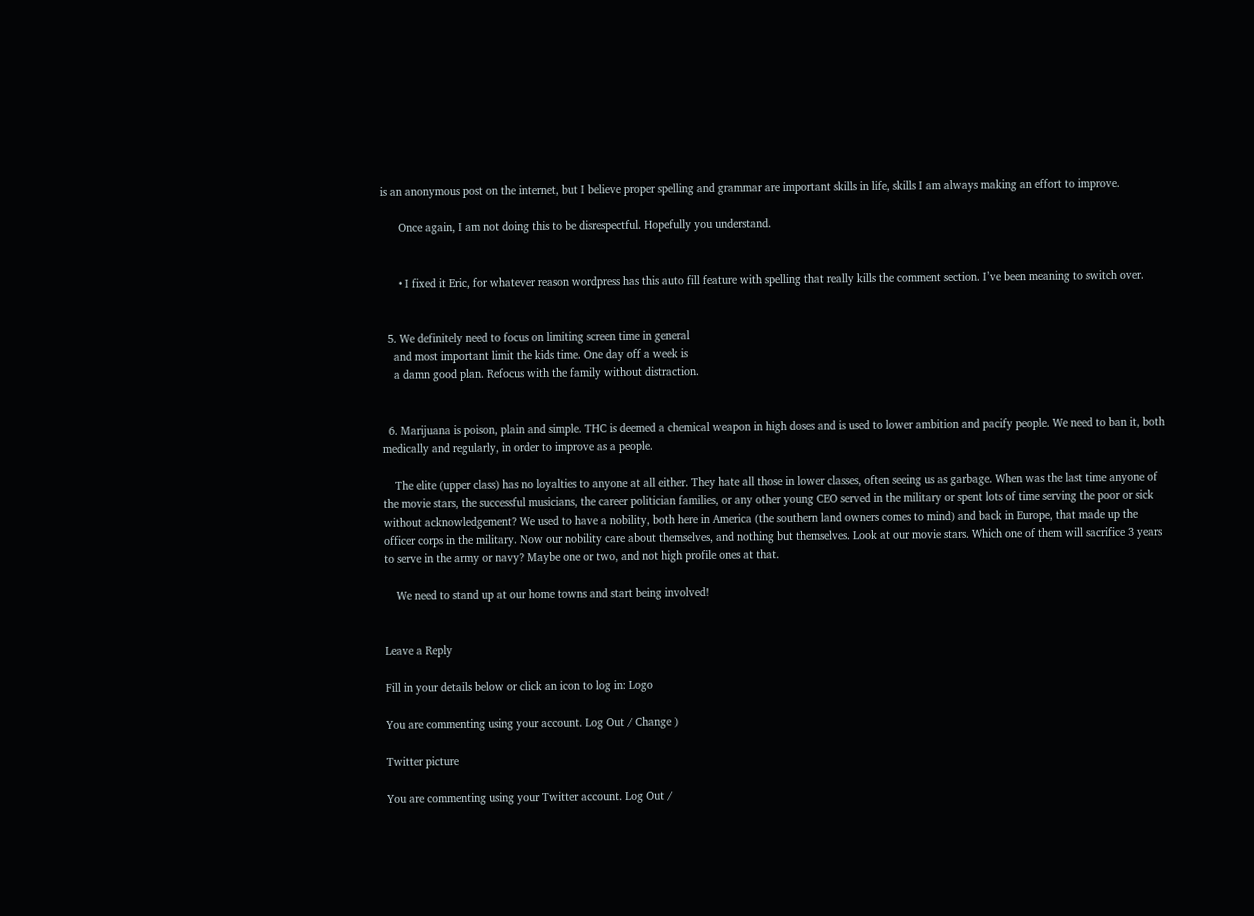is an anonymous post on the internet, but I believe proper spelling and grammar are important skills in life, skills I am always making an effort to improve.

      Once again, I am not doing this to be disrespectful. Hopefully you understand.


      • I fixed it Eric, for whatever reason wordpress has this auto fill feature with spelling that really kills the comment section. I’ve been meaning to switch over.


  5. We definitely need to focus on limiting screen time in general
    and most important limit the kids time. One day off a week is
    a damn good plan. Refocus with the family without distraction.


  6. Marijuana is poison, plain and simple. THC is deemed a chemical weapon in high doses and is used to lower ambition and pacify people. We need to ban it, both medically and regularly, in order to improve as a people.

    The elite (upper class) has no loyalties to anyone at all either. They hate all those in lower classes, often seeing us as garbage. When was the last time anyone of the movie stars, the successful musicians, the career politician families, or any other young CEO served in the military or spent lots of time serving the poor or sick without acknowledgement? We used to have a nobility, both here in America (the southern land owners comes to mind) and back in Europe, that made up the officer corps in the military. Now our nobility care about themselves, and nothing but themselves. Look at our movie stars. Which one of them will sacrifice 3 years to serve in the army or navy? Maybe one or two, and not high profile ones at that.

    We need to stand up at our home towns and start being involved!


Leave a Reply

Fill in your details below or click an icon to log in: Logo

You are commenting using your account. Log Out / Change )

Twitter picture

You are commenting using your Twitter account. Log Out /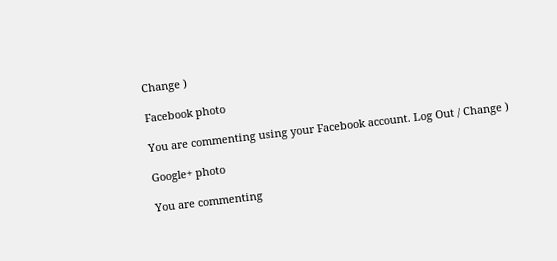Change )

Facebook photo

You are commenting using your Facebook account. Log Out / Change )

Google+ photo

You are commenting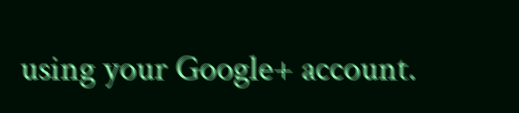using your Google+ account.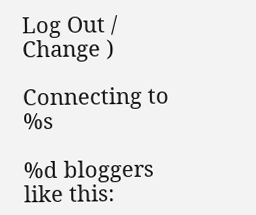Log Out / Change )

Connecting to %s

%d bloggers like this: